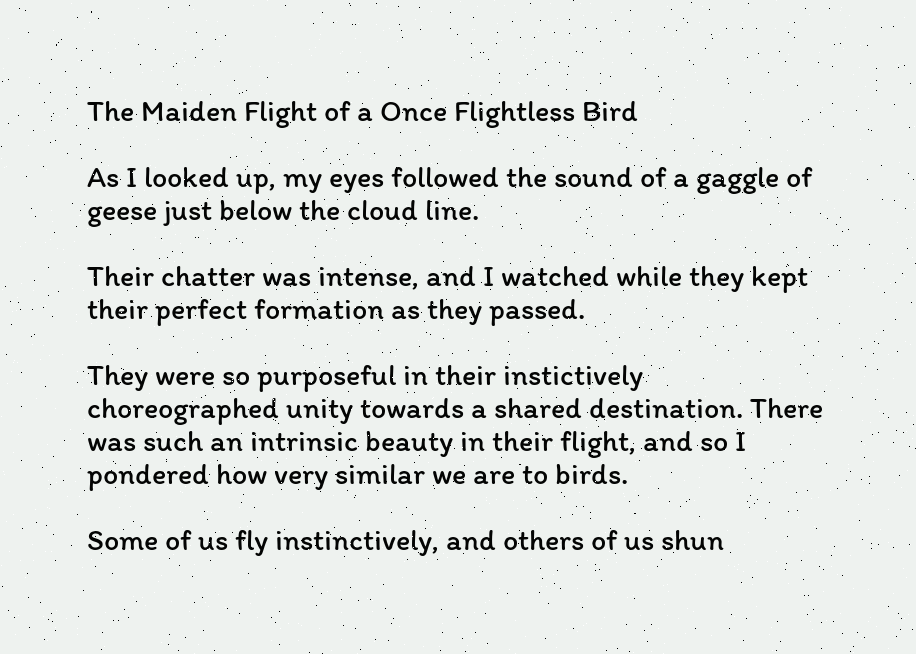The Maiden Flight of a Once Flightless Bird

As I looked up, my eyes followed the sound of a gaggle of geese just below the cloud line.

Their chatter was intense, and I watched while they kept their perfect formation as they passed.

They were so purposeful in their instictively choreographed unity towards a shared destination. There was such an intrinsic beauty in their flight, and so I pondered how very similar we are to birds.

Some of us fly instinctively, and others of us shun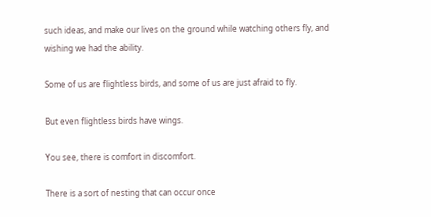such ideas, and make our lives on the ground while watching others fly, and wishing we had the ability.

Some of us are flightless birds, and some of us are just afraid to fly.

But even flightless birds have wings.

You see, there is comfort in discomfort.

There is a sort of nesting that can occur once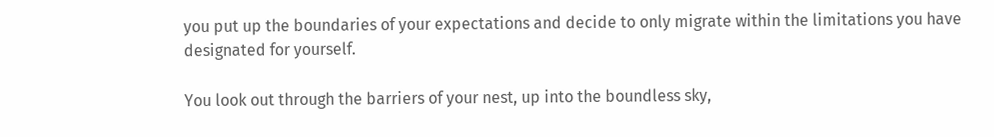you put up the boundaries of your expectations and decide to only migrate within the limitations you have designated for yourself.

You look out through the barriers of your nest, up into the boundless sky,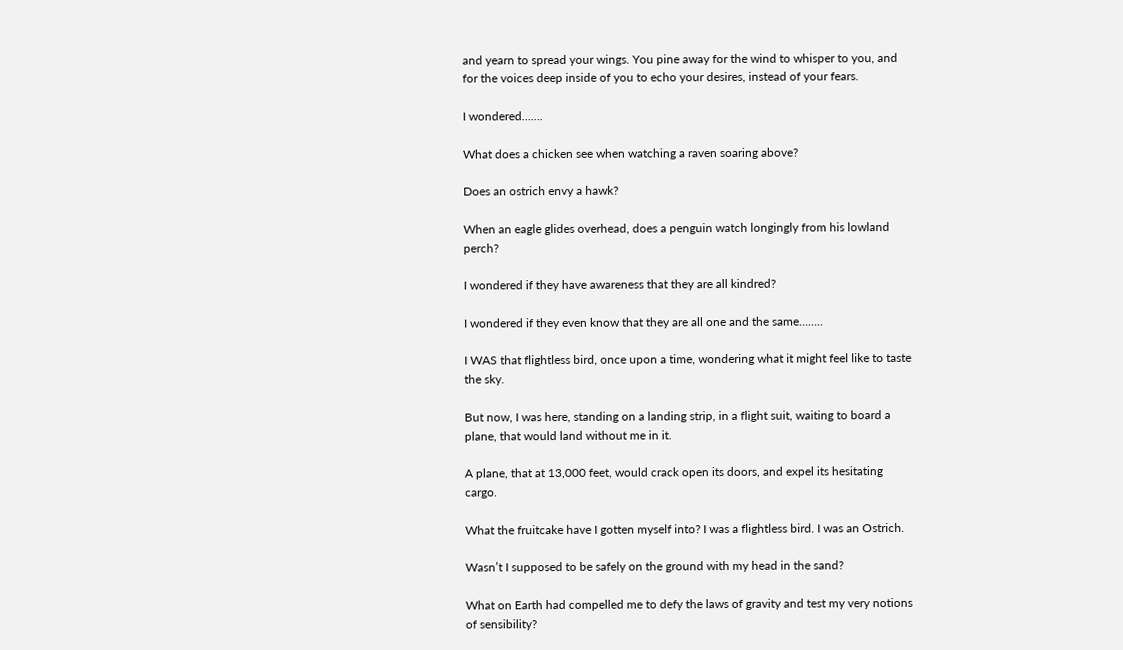and yearn to spread your wings. You pine away for the wind to whisper to you, and for the voices deep inside of you to echo your desires, instead of your fears.

I wondered…….

What does a chicken see when watching a raven soaring above?

Does an ostrich envy a hawk?

When an eagle glides overhead, does a penguin watch longingly from his lowland perch?

I wondered if they have awareness that they are all kindred?

I wondered if they even know that they are all one and the same……..

I WAS that flightless bird, once upon a time, wondering what it might feel like to taste the sky.

But now, I was here, standing on a landing strip, in a flight suit, waiting to board a plane, that would land without me in it.

A plane, that at 13,000 feet, would crack open its doors, and expel its hesitating cargo.

What the fruitcake have I gotten myself into? I was a flightless bird. I was an Ostrich.

Wasn’t I supposed to be safely on the ground with my head in the sand?

What on Earth had compelled me to defy the laws of gravity and test my very notions of sensibility?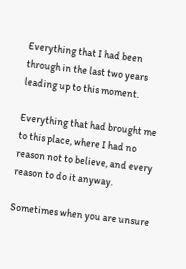Everything that I had been through in the last two years leading up to this moment.

Everything that had brought me to this place, where I had no reason not to believe, and every reason to do it anyway.

Sometimes when you are unsure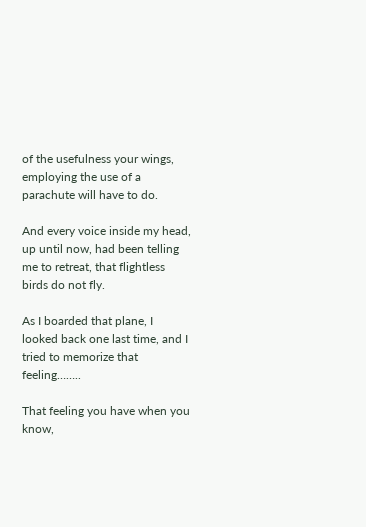of the usefulness your wings, employing the use of a parachute will have to do.

And every voice inside my head, up until now, had been telling me to retreat, that flightless birds do not fly.

As I boarded that plane, I looked back one last time, and I tried to memorize that feeling……..

That feeling you have when you know,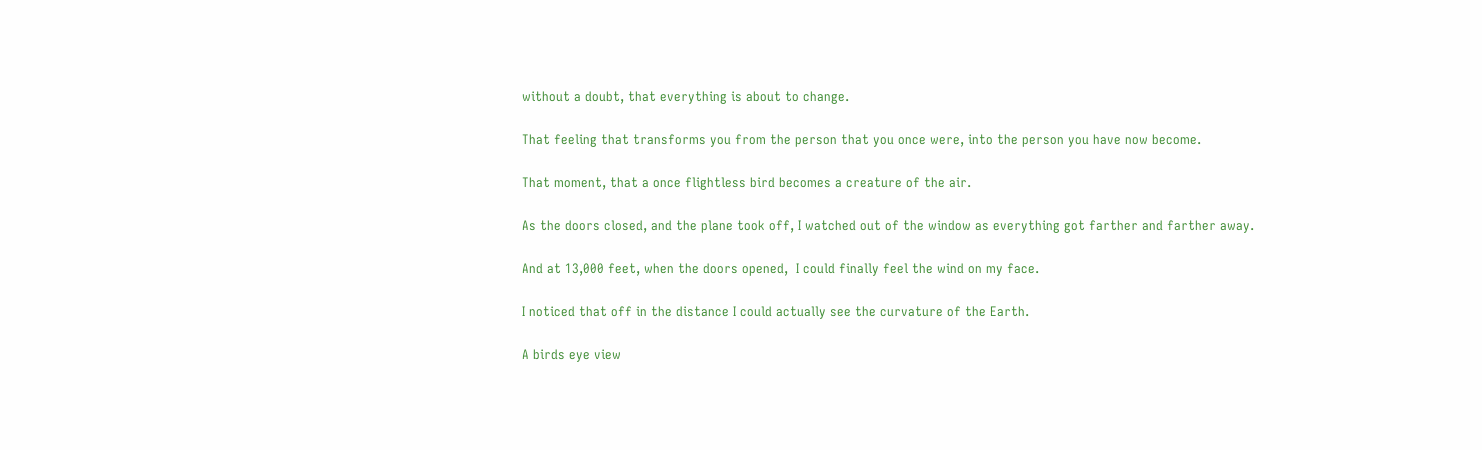without a doubt, that everything is about to change.

That feeling that transforms you from the person that you once were, into the person you have now become.

That moment, that a once flightless bird becomes a creature of the air.

As the doors closed, and the plane took off, I watched out of the window as everything got farther and farther away.

And at 13,000 feet, when the doors opened,  I could finally feel the wind on my face.

I noticed that off in the distance I could actually see the curvature of the Earth.

A birds eye view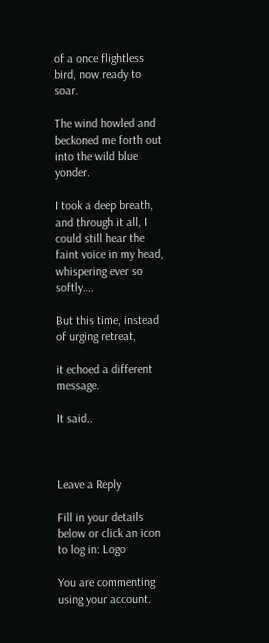of a once flightless bird, now ready to soar.

The wind howled and beckoned me forth out into the wild blue yonder.

I took a deep breath, and through it all, I could still hear the faint voice in my head, whispering ever so softly….

But this time, instead of urging retreat,

it echoed a different message.

It said..



Leave a Reply

Fill in your details below or click an icon to log in: Logo

You are commenting using your account.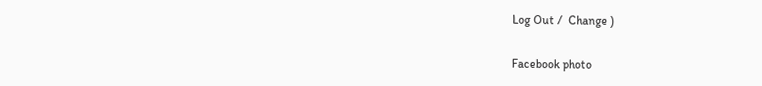Log Out /  Change )

Facebook photo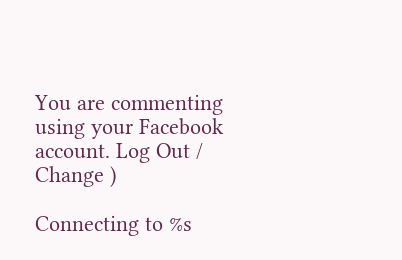You are commenting using your Facebook account. Log Out /  Change )

Connecting to %s